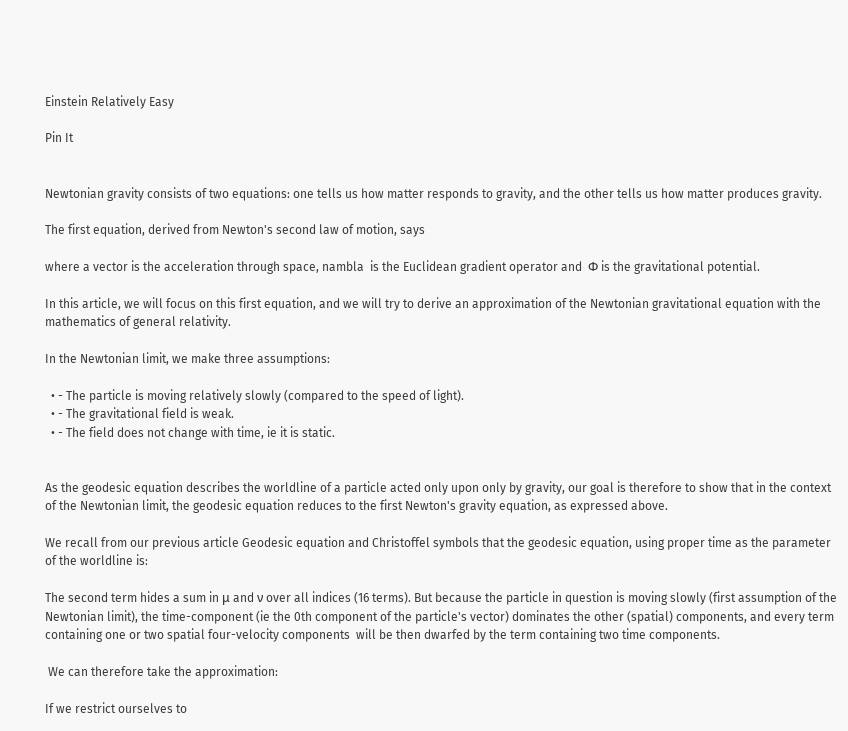Einstein Relatively Easy

Pin It


Newtonian gravity consists of two equations: one tells us how matter responds to gravity, and the other tells us how matter produces gravity.

The first equation, derived from Newton's second law of motion, says

where a vector is the acceleration through space, nambla  is the Euclidean gradient operator and  Φ is the gravitational potential.

In this article, we will focus on this first equation, and we will try to derive an approximation of the Newtonian gravitational equation with the mathematics of general relativity.

In the Newtonian limit, we make three assumptions:

  • - The particle is moving relatively slowly (compared to the speed of light).
  • - The gravitational field is weak.
  • - The field does not change with time, ie it is static.


As the geodesic equation describes the worldline of a particle acted only upon only by gravity, our goal is therefore to show that in the context of the Newtonian limit, the geodesic equation reduces to the first Newton's gravity equation, as expressed above.

We recall from our previous article Geodesic equation and Christoffel symbols that the geodesic equation, using proper time as the parameter of the worldline is:

The second term hides a sum in μ and ν over all indices (16 terms). But because the particle in question is moving slowly (first assumption of the Newtonian limit), the time-component (ie the 0th component of the particle's vector) dominates the other (spatial) components, and every term containing one or two spatial four-velocity components  will be then dwarfed by the term containing two time components.

 We can therefore take the approximation:

If we restrict ourselves to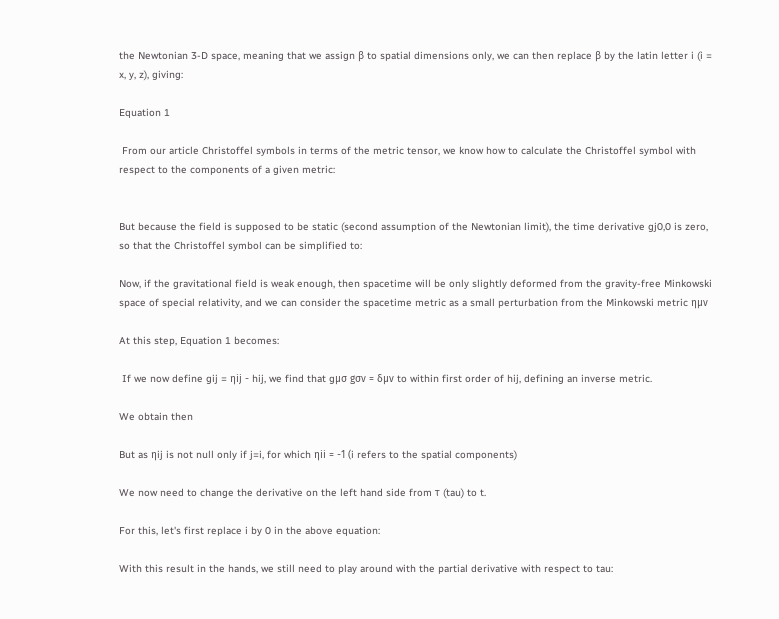the Newtonian 3-D space, meaning that we assign β to spatial dimensions only, we can then replace β by the latin letter i (i = x, y, z), giving:

Equation 1

 From our article Christoffel symbols in terms of the metric tensor, we know how to calculate the Christoffel symbol with respect to the components of a given metric:


But because the field is supposed to be static (second assumption of the Newtonian limit), the time derivative gj0,0 is zero, so that the Christoffel symbol can be simplified to:

Now, if the gravitational field is weak enough, then spacetime will be only slightly deformed from the gravity-free Minkowski space of special relativity, and we can consider the spacetime metric as a small perturbation from the Minkowski metric ημν

At this step, Equation 1 becomes:

 If we now define gij = ηij - hij, we find that gμσ gσν = δμν to within first order of hij, defining an inverse metric.

We obtain then

But as ηij is not null only if j=i, for which ηii = -1 (i refers to the spatial components)

We now need to change the derivative on the left hand side from τ (tau) to t.

For this, let's first replace i by 0 in the above equation:

With this result in the hands, we still need to play around with the partial derivative with respect to tau: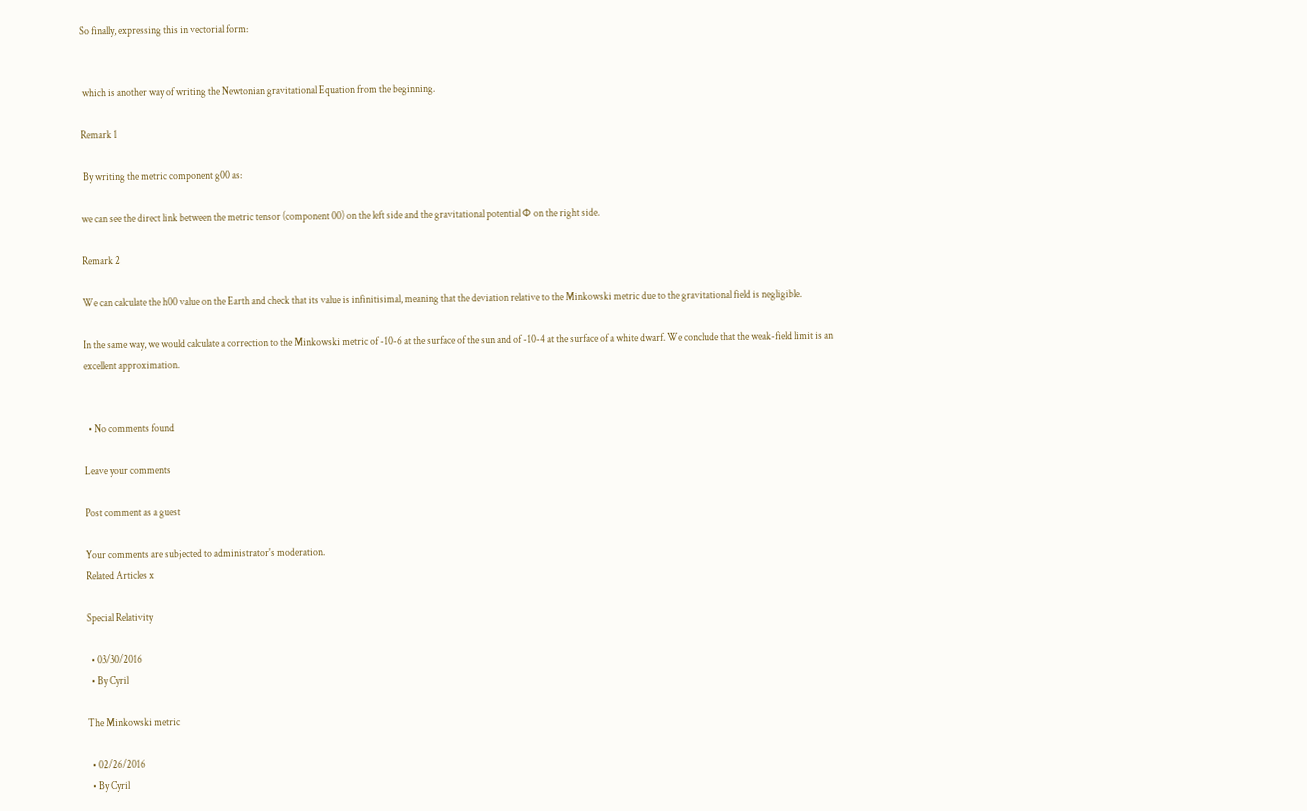So finally, expressing this in vectorial form:


 which is another way of writing the Newtonian gravitational Equation from the beginning.

Remark 1

 By writing the metric component g00 as:

we can see the direct link between the metric tensor (component 00) on the left side and the gravitational potential Φ on the right side.

Remark 2

We can calculate the h00 value on the Earth and check that its value is infinitisimal, meaning that the deviation relative to the Minkowski metric due to the gravitational field is negligible.

In the same way, we would calculate a correction to the Minkowski metric of -10-6 at the surface of the sun and of -10-4 at the surface of a white dwarf. We conclude that the weak-field limit is an excellent approximation.


  • No comments found

Leave your comments

Post comment as a guest

Your comments are subjected to administrator's moderation.
Related Articles x

Special Relativity

  • 03/30/2016
  • By Cyril

The Minkowski metric

  • 02/26/2016
  • By Cyril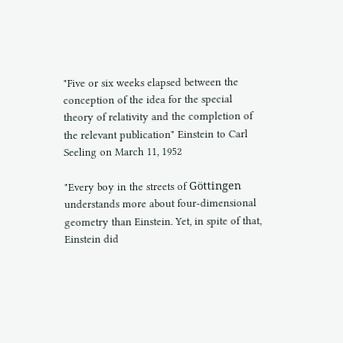"Five or six weeks elapsed between the conception of the idea for the special theory of relativity and the completion of the relevant publication" Einstein to Carl Seeling on March 11, 1952

"Every boy in the streets of Göttingen understands more about four-dimensional geometry than Einstein. Yet, in spite of that, Einstein did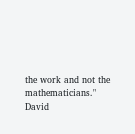the work and not the mathematicians."
David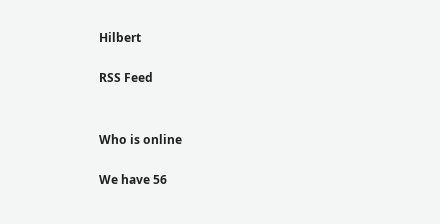Hilbert

RSS Feed


Who is online

We have 56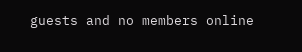guests and no members online